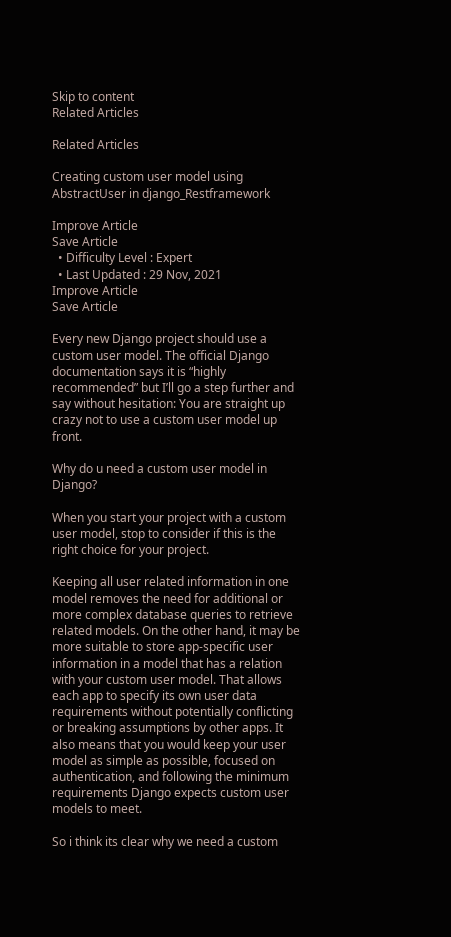Skip to content
Related Articles

Related Articles

Creating custom user model using AbstractUser in django_Restframework

Improve Article
Save Article
  • Difficulty Level : Expert
  • Last Updated : 29 Nov, 2021
Improve Article
Save Article

Every new Django project should use a custom user model. The official Django documentation says it is “highly recommended” but I’ll go a step further and say without hesitation: You are straight up crazy not to use a custom user model up front.

Why do u need a custom user model in Django?

When you start your project with a custom user model, stop to consider if this is the right choice for your project.

Keeping all user related information in one model removes the need for additional or more complex database queries to retrieve related models. On the other hand, it may be more suitable to store app-specific user information in a model that has a relation with your custom user model. That allows each app to specify its own user data requirements without potentially conflicting or breaking assumptions by other apps. It also means that you would keep your user model as simple as possible, focused on authentication, and following the minimum requirements Django expects custom user models to meet.

So i think its clear why we need a custom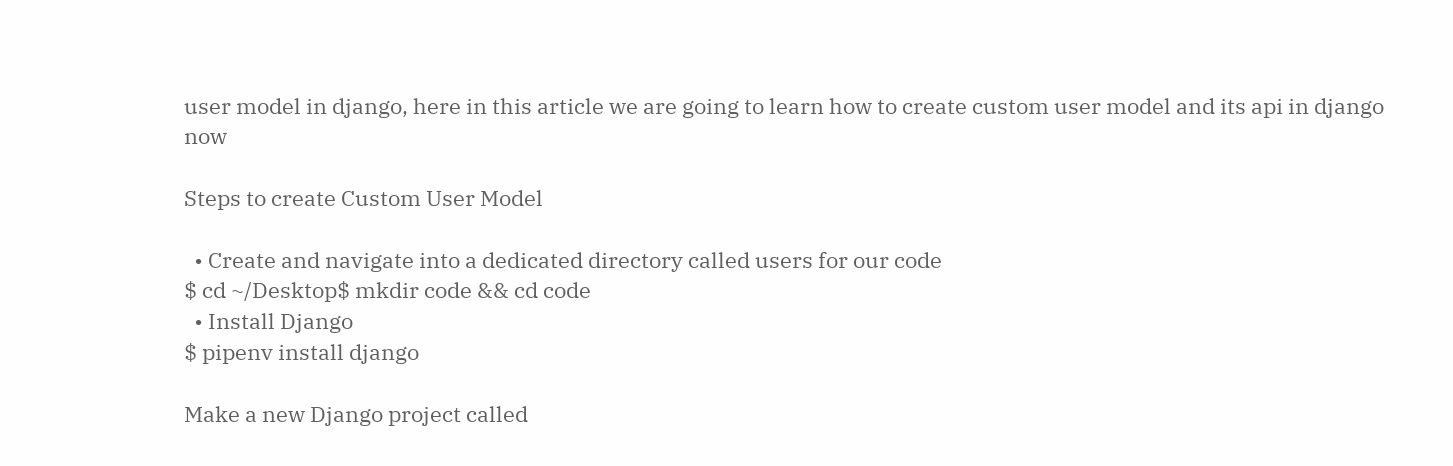user model in django, here in this article we are going to learn how to create custom user model and its api in django now

Steps to create Custom User Model

  • Create and navigate into a dedicated directory called users for our code
$ cd ~/Desktop$ mkdir code && cd code
  • Install Django
$ pipenv install django

Make a new Django project called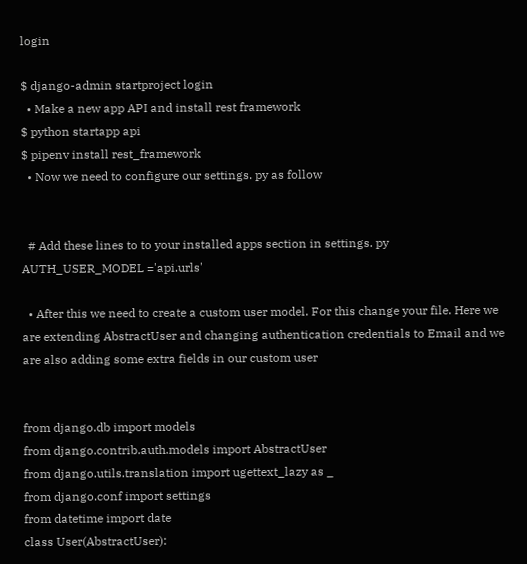login

$ django-admin startproject login
  • Make a new app API and install rest framework
$ python startapp api
$ pipenv install rest_framework
  • Now we need to configure our settings. py as follow


  # Add these lines to to your installed apps section in settings. py
AUTH_USER_MODEL ='api.urls'

  • After this we need to create a custom user model. For this change your file. Here we are extending AbstractUser and changing authentication credentials to Email and we are also adding some extra fields in our custom user


from django.db import models
from django.contrib.auth.models import AbstractUser
from django.utils.translation import ugettext_lazy as _
from django.conf import settings
from datetime import date
class User(AbstractUser):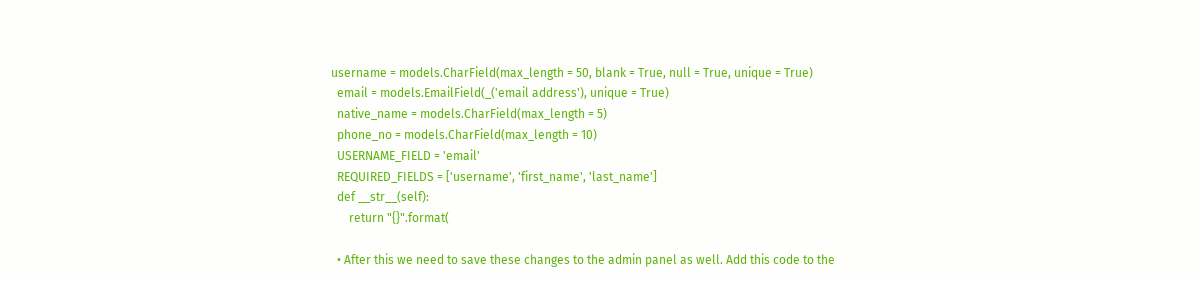username = models.CharField(max_length = 50, blank = True, null = True, unique = True)
  email = models.EmailField(_('email address'), unique = True)
  native_name = models.CharField(max_length = 5)
  phone_no = models.CharField(max_length = 10)
  USERNAME_FIELD = 'email'
  REQUIRED_FIELDS = ['username', 'first_name', 'last_name']
  def __str__(self):
      return "{}".format(

  • After this we need to save these changes to the admin panel as well. Add this code to the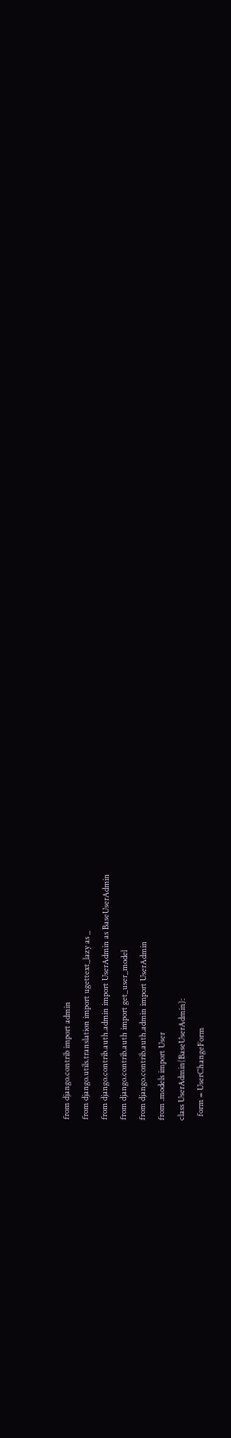from django.contrib import admin
from django.utils.translation import ugettext_lazy as _
from django.contrib.auth.admin import UserAdmin as BaseUserAdmin
from django.contrib.auth import get_user_model
from django.contrib.auth.admin import UserAdmin
from .models import User
class UserAdmin(BaseUserAdmin):
  form = UserChangeForm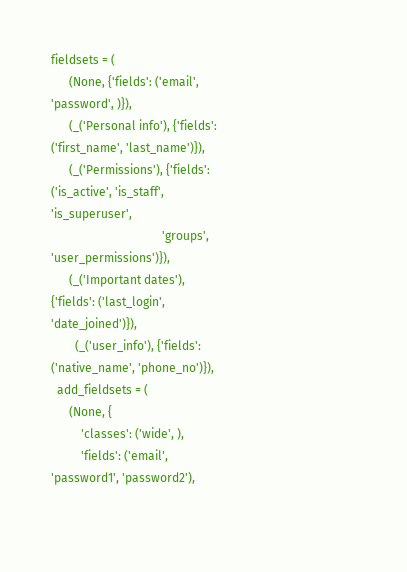fieldsets = (
      (None, {'fields': ('email', 'password', )}),
      (_('Personal info'), {'fields': ('first_name', 'last_name')}),
      (_('Permissions'), {'fields': ('is_active', 'is_staff', 'is_superuser',
                                     'groups', 'user_permissions')}),
      (_('Important dates'), {'fields': ('last_login', 'date_joined')}),
        (_('user_info'), {'fields': ('native_name', 'phone_no')}),
  add_fieldsets = (
      (None, {
          'classes': ('wide', ),
          'fields': ('email', 'password1', 'password2'),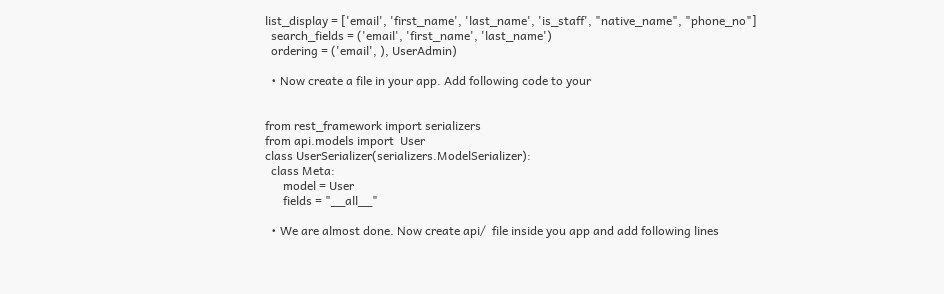list_display = ['email', 'first_name', 'last_name', 'is_staff', "native_name", "phone_no"]
  search_fields = ('email', 'first_name', 'last_name')
  ordering = ('email', ), UserAdmin)

  • Now create a file in your app. Add following code to your


from rest_framework import serializers
from api.models import  User
class UserSerializer(serializers.ModelSerializer):
  class Meta:
      model = User
      fields = "__all__"

  • We are almost done. Now create api/  file inside you app and add following lines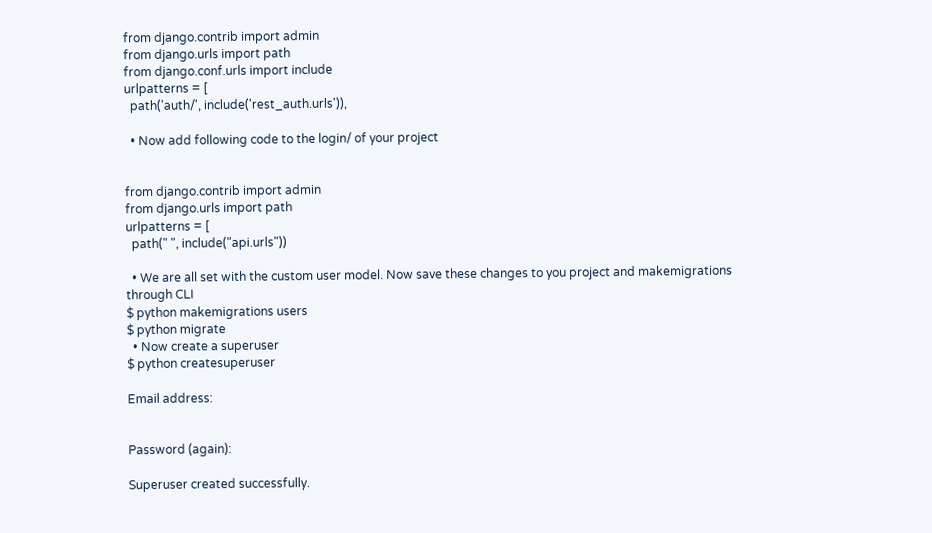from django.contrib import admin
from django.urls import path
from django.conf.urls import include
urlpatterns = [
  path('auth/', include('rest_auth.urls')),

  • Now add following code to the login/ of your project


from django.contrib import admin
from django.urls import path
urlpatterns = [
  path(" ", include("api.urls"))

  • We are all set with the custom user model. Now save these changes to you project and makemigrations through CLI
$ python makemigrations users
$ python migrate
  • Now create a superuser
$ python createsuperuser

Email address:


Password (again):

Superuser created successfully.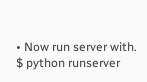• Now run server with.
$ python runserver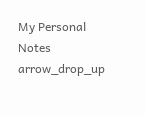My Personal Notes arrow_drop_up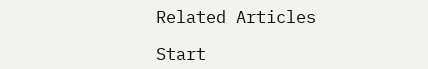Related Articles

Start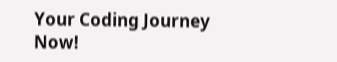Your Coding Journey Now!